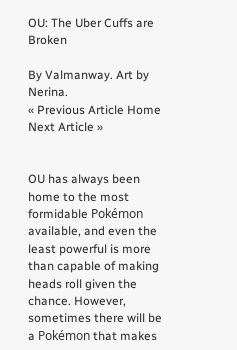OU: The Uber Cuffs are Broken

By Valmanway. Art by Nerina.
« Previous Article Home Next Article »


OU has always been home to the most formidable Pokémon available, and even the least powerful is more than capable of making heads roll given the chance. However, sometimes there will be a Pokémon that makes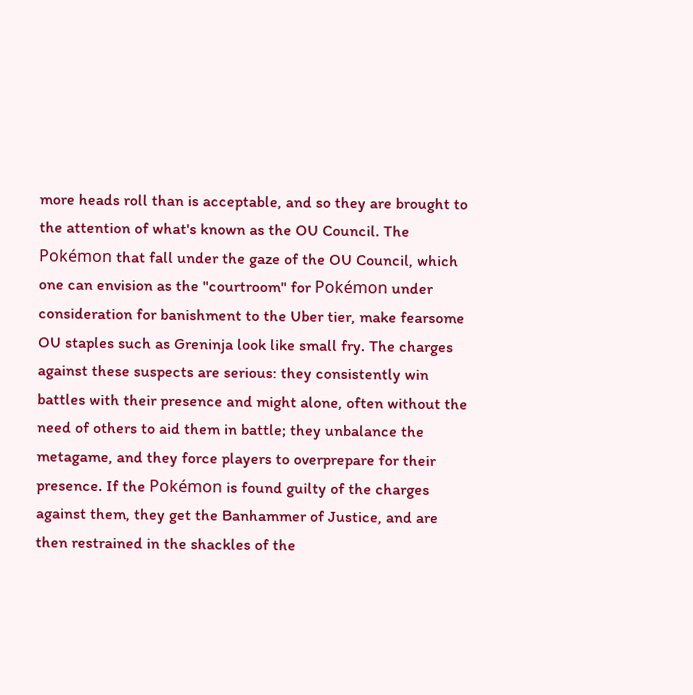more heads roll than is acceptable, and so they are brought to the attention of what's known as the OU Council. The Pokémon that fall under the gaze of the OU Council, which one can envision as the "courtroom" for Pokémon under consideration for banishment to the Uber tier, make fearsome OU staples such as Greninja look like small fry. The charges against these suspects are serious: they consistently win battles with their presence and might alone, often without the need of others to aid them in battle; they unbalance the metagame, and they force players to overprepare for their presence. If the Pokémon is found guilty of the charges against them, they get the Banhammer of Justice, and are then restrained in the shackles of the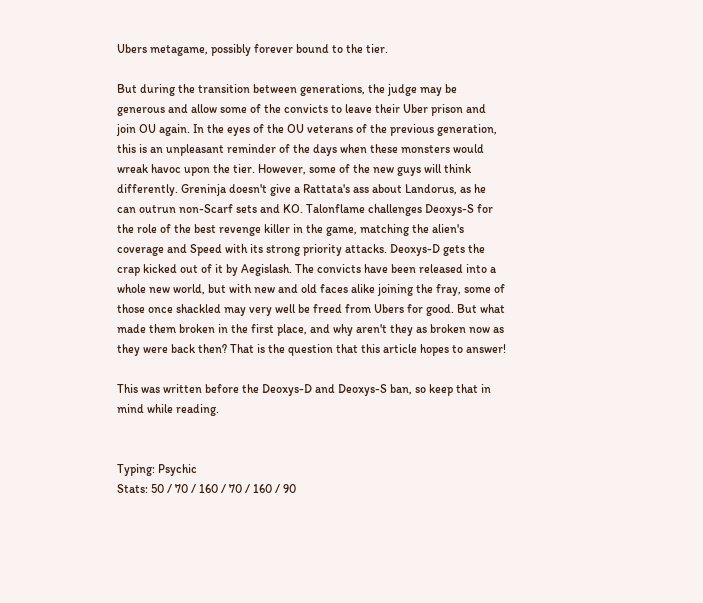Ubers metagame, possibly forever bound to the tier.

But during the transition between generations, the judge may be generous and allow some of the convicts to leave their Uber prison and join OU again. In the eyes of the OU veterans of the previous generation, this is an unpleasant reminder of the days when these monsters would wreak havoc upon the tier. However, some of the new guys will think differently. Greninja doesn't give a Rattata's ass about Landorus, as he can outrun non-Scarf sets and KO. Talonflame challenges Deoxys-S for the role of the best revenge killer in the game, matching the alien's coverage and Speed with its strong priority attacks. Deoxys-D gets the crap kicked out of it by Aegislash. The convicts have been released into a whole new world, but with new and old faces alike joining the fray, some of those once shackled may very well be freed from Ubers for good. But what made them broken in the first place, and why aren't they as broken now as they were back then? That is the question that this article hopes to answer!

This was written before the Deoxys-D and Deoxys-S ban, so keep that in mind while reading.


Typing: Psychic
Stats: 50 / 70 / 160 / 70 / 160 / 90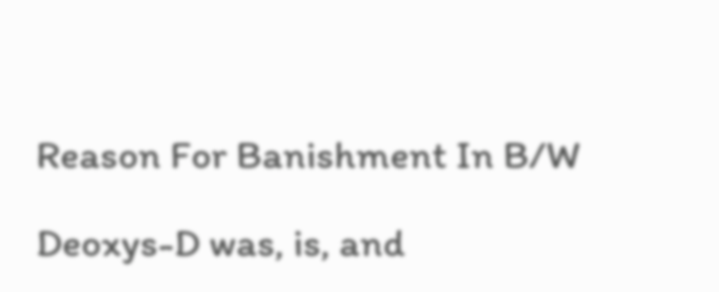Reason For Banishment In B/W

Deoxys-D was, is, and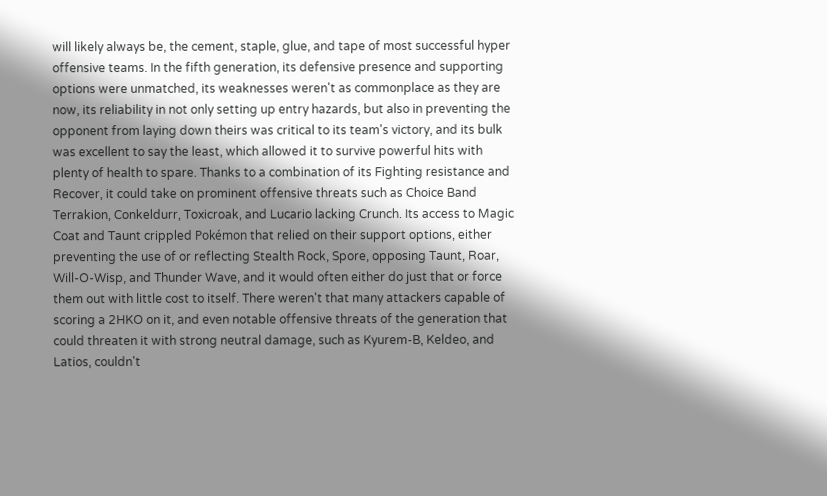will likely always be, the cement, staple, glue, and tape of most successful hyper offensive teams. In the fifth generation, its defensive presence and supporting options were unmatched, its weaknesses weren't as commonplace as they are now, its reliability in not only setting up entry hazards, but also in preventing the opponent from laying down theirs was critical to its team's victory, and its bulk was excellent to say the least, which allowed it to survive powerful hits with plenty of health to spare. Thanks to a combination of its Fighting resistance and Recover, it could take on prominent offensive threats such as Choice Band Terrakion, Conkeldurr, Toxicroak, and Lucario lacking Crunch. Its access to Magic Coat and Taunt crippled Pokémon that relied on their support options, either preventing the use of or reflecting Stealth Rock, Spore, opposing Taunt, Roar, Will-O-Wisp, and Thunder Wave, and it would often either do just that or force them out with little cost to itself. There weren't that many attackers capable of scoring a 2HKO on it, and even notable offensive threats of the generation that could threaten it with strong neutral damage, such as Kyurem-B, Keldeo, and Latios, couldn't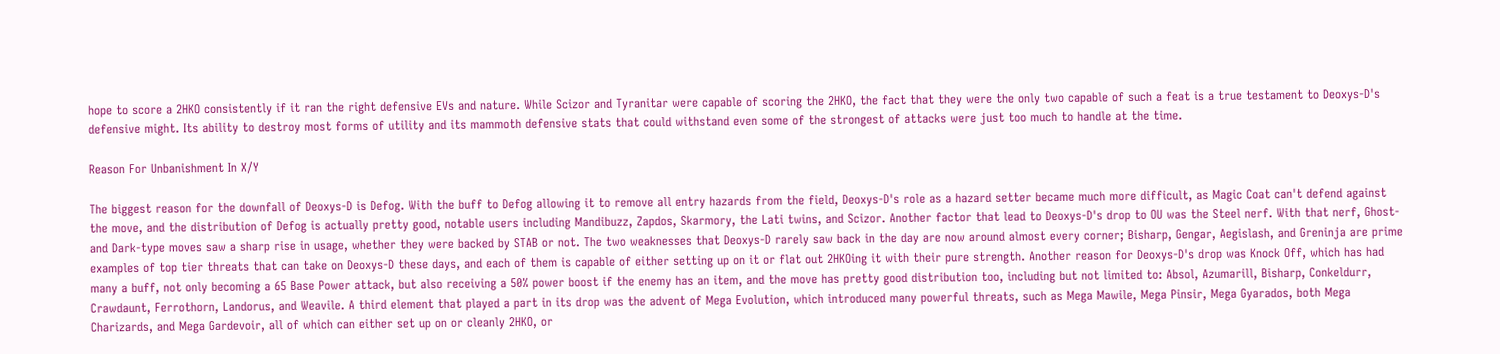hope to score a 2HKO consistently if it ran the right defensive EVs and nature. While Scizor and Tyranitar were capable of scoring the 2HKO, the fact that they were the only two capable of such a feat is a true testament to Deoxys-D's defensive might. Its ability to destroy most forms of utility and its mammoth defensive stats that could withstand even some of the strongest of attacks were just too much to handle at the time.

Reason For Unbanishment In X/Y

The biggest reason for the downfall of Deoxys-D is Defog. With the buff to Defog allowing it to remove all entry hazards from the field, Deoxys-D's role as a hazard setter became much more difficult, as Magic Coat can't defend against the move, and the distribution of Defog is actually pretty good, notable users including Mandibuzz, Zapdos, Skarmory, the Lati twins, and Scizor. Another factor that lead to Deoxys-D's drop to OU was the Steel nerf. With that nerf, Ghost- and Dark-type moves saw a sharp rise in usage, whether they were backed by STAB or not. The two weaknesses that Deoxys-D rarely saw back in the day are now around almost every corner; Bisharp, Gengar, Aegislash, and Greninja are prime examples of top tier threats that can take on Deoxys-D these days, and each of them is capable of either setting up on it or flat out 2HKOing it with their pure strength. Another reason for Deoxys-D's drop was Knock Off, which has had many a buff, not only becoming a 65 Base Power attack, but also receiving a 50% power boost if the enemy has an item, and the move has pretty good distribution too, including but not limited to: Absol, Azumarill, Bisharp, Conkeldurr, Crawdaunt, Ferrothorn, Landorus, and Weavile. A third element that played a part in its drop was the advent of Mega Evolution, which introduced many powerful threats, such as Mega Mawile, Mega Pinsir, Mega Gyarados, both Mega Charizards, and Mega Gardevoir, all of which can either set up on or cleanly 2HKO, or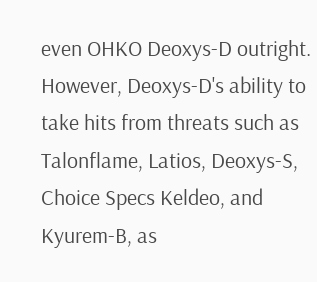even OHKO Deoxys-D outright. However, Deoxys-D's ability to take hits from threats such as Talonflame, Latios, Deoxys-S, Choice Specs Keldeo, and Kyurem-B, as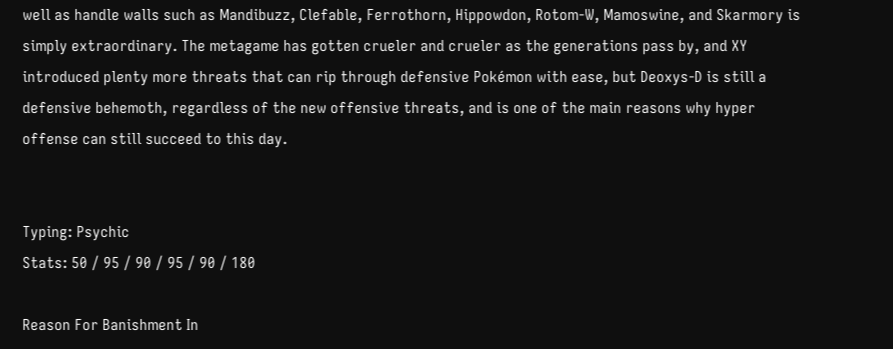well as handle walls such as Mandibuzz, Clefable, Ferrothorn, Hippowdon, Rotom-W, Mamoswine, and Skarmory is simply extraordinary. The metagame has gotten crueler and crueler as the generations pass by, and XY introduced plenty more threats that can rip through defensive Pokémon with ease, but Deoxys-D is still a defensive behemoth, regardless of the new offensive threats, and is one of the main reasons why hyper offense can still succeed to this day.


Typing: Psychic
Stats: 50 / 95 / 90 / 95 / 90 / 180

Reason For Banishment In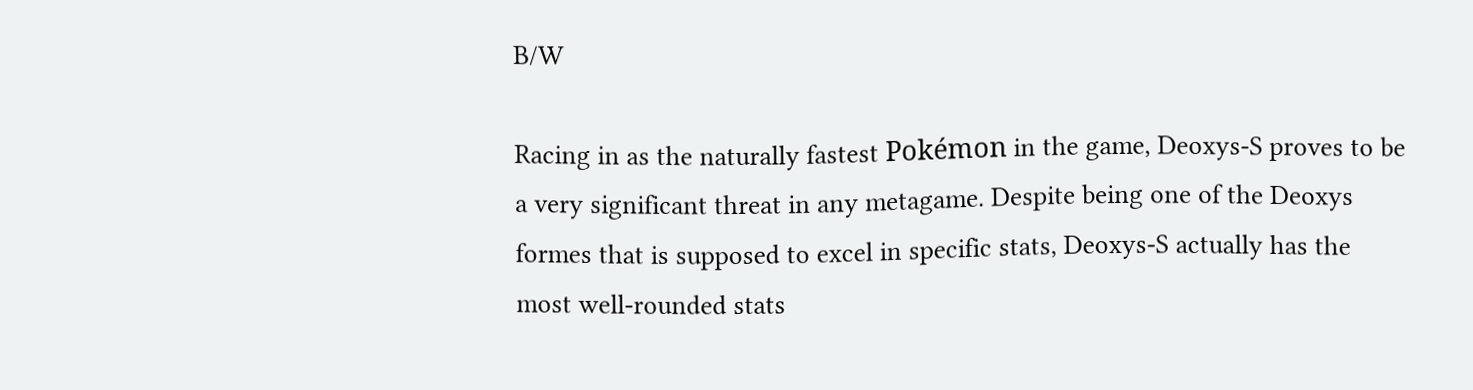B/W

Racing in as the naturally fastest Pokémon in the game, Deoxys-S proves to be a very significant threat in any metagame. Despite being one of the Deoxys formes that is supposed to excel in specific stats, Deoxys-S actually has the most well-rounded stats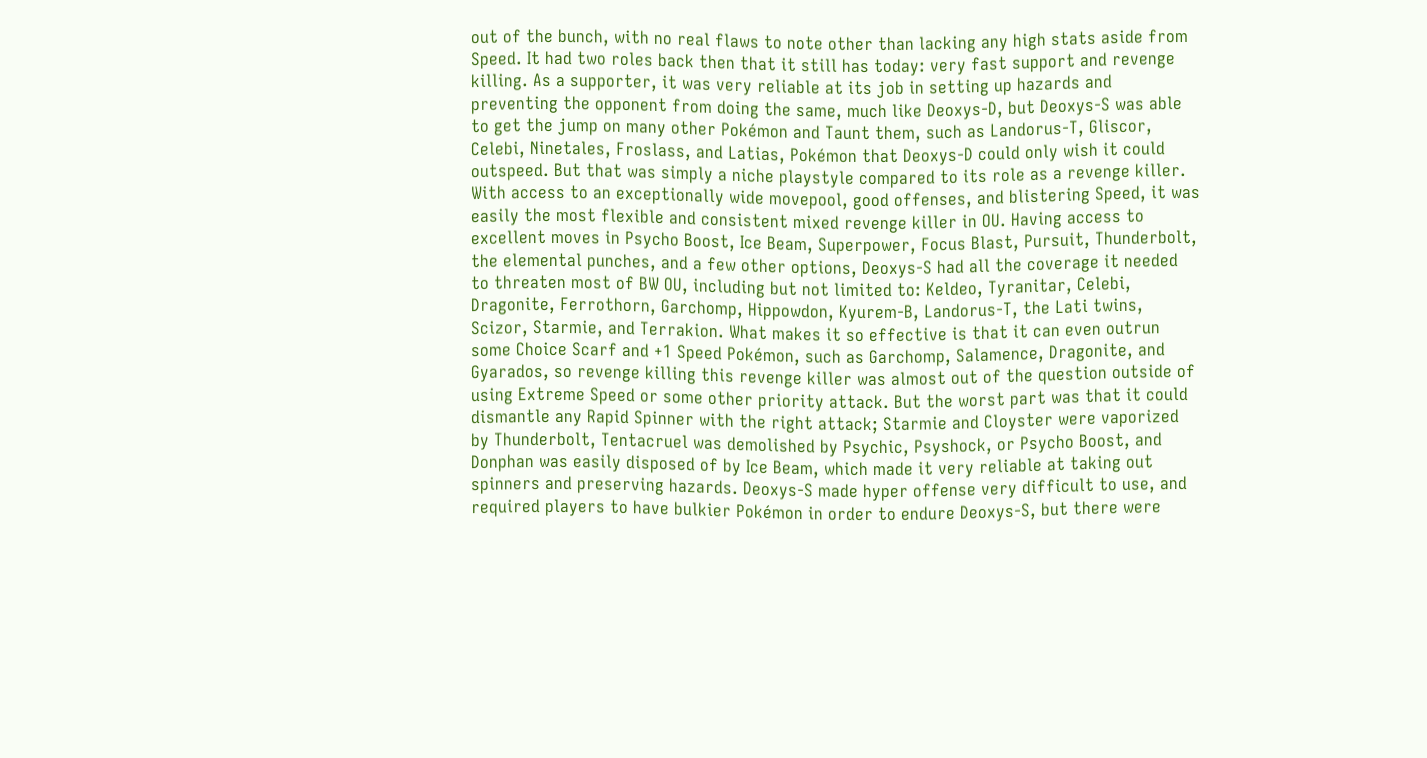out of the bunch, with no real flaws to note other than lacking any high stats aside from Speed. It had two roles back then that it still has today: very fast support and revenge killing. As a supporter, it was very reliable at its job in setting up hazards and preventing the opponent from doing the same, much like Deoxys-D, but Deoxys-S was able to get the jump on many other Pokémon and Taunt them, such as Landorus-T, Gliscor, Celebi, Ninetales, Froslass, and Latias, Pokémon that Deoxys-D could only wish it could outspeed. But that was simply a niche playstyle compared to its role as a revenge killer. With access to an exceptionally wide movepool, good offenses, and blistering Speed, it was easily the most flexible and consistent mixed revenge killer in OU. Having access to excellent moves in Psycho Boost, Ice Beam, Superpower, Focus Blast, Pursuit, Thunderbolt, the elemental punches, and a few other options, Deoxys-S had all the coverage it needed to threaten most of BW OU, including but not limited to: Keldeo, Tyranitar, Celebi, Dragonite, Ferrothorn, Garchomp, Hippowdon, Kyurem-B, Landorus-T, the Lati twins, Scizor, Starmie, and Terrakion. What makes it so effective is that it can even outrun some Choice Scarf and +1 Speed Pokémon, such as Garchomp, Salamence, Dragonite, and Gyarados, so revenge killing this revenge killer was almost out of the question outside of using Extreme Speed or some other priority attack. But the worst part was that it could dismantle any Rapid Spinner with the right attack; Starmie and Cloyster were vaporized by Thunderbolt, Tentacruel was demolished by Psychic, Psyshock, or Psycho Boost, and Donphan was easily disposed of by Ice Beam, which made it very reliable at taking out spinners and preserving hazards. Deoxys-S made hyper offense very difficult to use, and required players to have bulkier Pokémon in order to endure Deoxys-S, but there were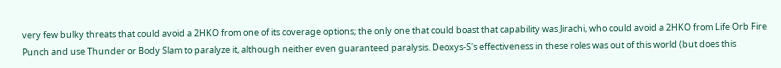very few bulky threats that could avoid a 2HKO from one of its coverage options; the only one that could boast that capability was Jirachi, who could avoid a 2HKO from Life Orb Fire Punch and use Thunder or Body Slam to paralyze it, although neither even guaranteed paralysis. Deoxys-S's effectiveness in these roles was out of this world (but does this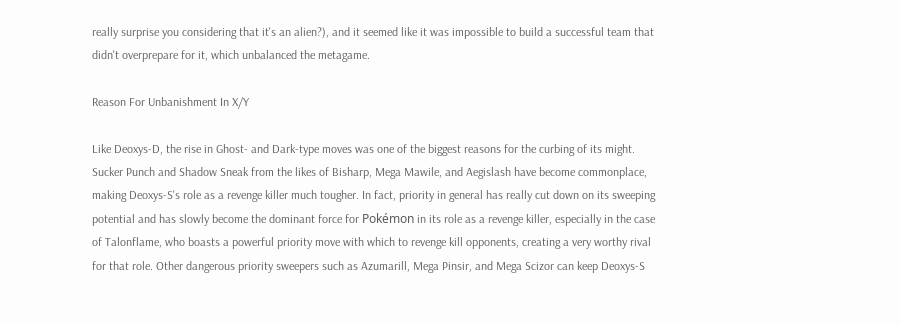really surprise you considering that it's an alien?), and it seemed like it was impossible to build a successful team that didn't overprepare for it, which unbalanced the metagame.

Reason For Unbanishment In X/Y

Like Deoxys-D, the rise in Ghost- and Dark-type moves was one of the biggest reasons for the curbing of its might. Sucker Punch and Shadow Sneak from the likes of Bisharp, Mega Mawile, and Aegislash have become commonplace, making Deoxys-S's role as a revenge killer much tougher. In fact, priority in general has really cut down on its sweeping potential and has slowly become the dominant force for Pokémon in its role as a revenge killer, especially in the case of Talonflame, who boasts a powerful priority move with which to revenge kill opponents, creating a very worthy rival for that role. Other dangerous priority sweepers such as Azumarill, Mega Pinsir, and Mega Scizor can keep Deoxys-S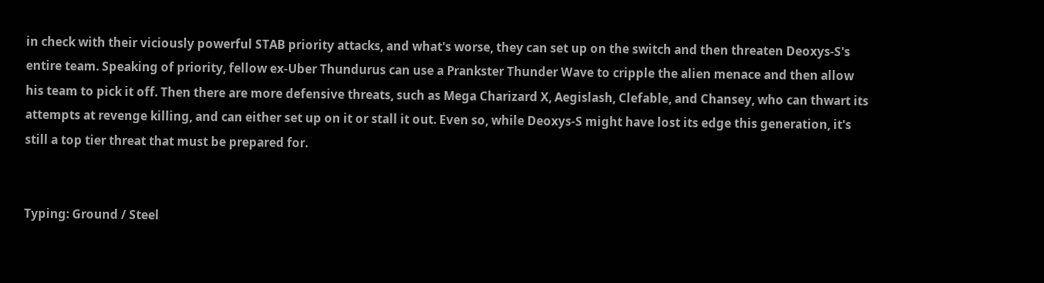in check with their viciously powerful STAB priority attacks, and what's worse, they can set up on the switch and then threaten Deoxys-S's entire team. Speaking of priority, fellow ex-Uber Thundurus can use a Prankster Thunder Wave to cripple the alien menace and then allow his team to pick it off. Then there are more defensive threats, such as Mega Charizard X, Aegislash, Clefable, and Chansey, who can thwart its attempts at revenge killing, and can either set up on it or stall it out. Even so, while Deoxys-S might have lost its edge this generation, it's still a top tier threat that must be prepared for.


Typing: Ground / Steel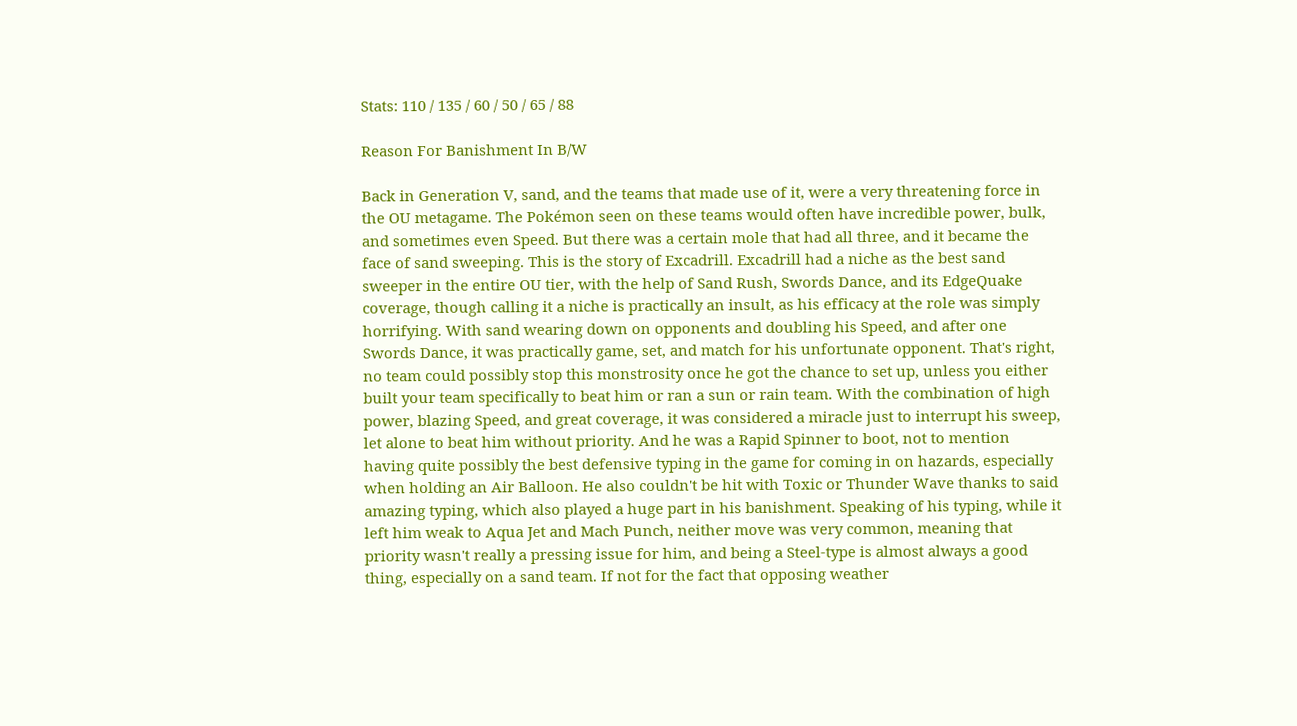Stats: 110 / 135 / 60 / 50 / 65 / 88

Reason For Banishment In B/W

Back in Generation V, sand, and the teams that made use of it, were a very threatening force in the OU metagame. The Pokémon seen on these teams would often have incredible power, bulk, and sometimes even Speed. But there was a certain mole that had all three, and it became the face of sand sweeping. This is the story of Excadrill. Excadrill had a niche as the best sand sweeper in the entire OU tier, with the help of Sand Rush, Swords Dance, and its EdgeQuake coverage, though calling it a niche is practically an insult, as his efficacy at the role was simply horrifying. With sand wearing down on opponents and doubling his Speed, and after one Swords Dance, it was practically game, set, and match for his unfortunate opponent. That's right, no team could possibly stop this monstrosity once he got the chance to set up, unless you either built your team specifically to beat him or ran a sun or rain team. With the combination of high power, blazing Speed, and great coverage, it was considered a miracle just to interrupt his sweep, let alone to beat him without priority. And he was a Rapid Spinner to boot, not to mention having quite possibly the best defensive typing in the game for coming in on hazards, especially when holding an Air Balloon. He also couldn't be hit with Toxic or Thunder Wave thanks to said amazing typing, which also played a huge part in his banishment. Speaking of his typing, while it left him weak to Aqua Jet and Mach Punch, neither move was very common, meaning that priority wasn't really a pressing issue for him, and being a Steel-type is almost always a good thing, especially on a sand team. If not for the fact that opposing weather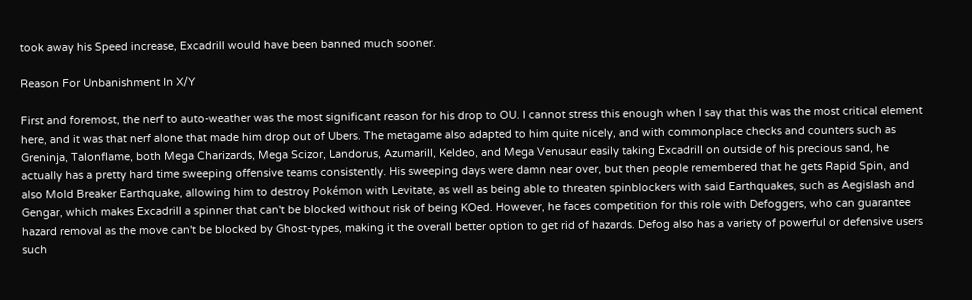took away his Speed increase, Excadrill would have been banned much sooner.

Reason For Unbanishment In X/Y

First and foremost, the nerf to auto-weather was the most significant reason for his drop to OU. I cannot stress this enough when I say that this was the most critical element here, and it was that nerf alone that made him drop out of Ubers. The metagame also adapted to him quite nicely, and with commonplace checks and counters such as Greninja, Talonflame, both Mega Charizards, Mega Scizor, Landorus, Azumarill, Keldeo, and Mega Venusaur easily taking Excadrill on outside of his precious sand, he actually has a pretty hard time sweeping offensive teams consistently. His sweeping days were damn near over, but then people remembered that he gets Rapid Spin, and also Mold Breaker Earthquake, allowing him to destroy Pokémon with Levitate, as well as being able to threaten spinblockers with said Earthquakes, such as Aegislash and Gengar, which makes Excadrill a spinner that can't be blocked without risk of being KOed. However, he faces competition for this role with Defoggers, who can guarantee hazard removal as the move can't be blocked by Ghost-types, making it the overall better option to get rid of hazards. Defog also has a variety of powerful or defensive users such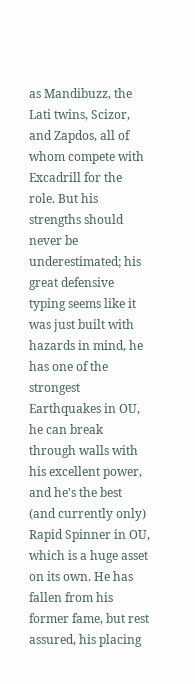as Mandibuzz, the Lati twins, Scizor, and Zapdos, all of whom compete with Excadrill for the role. But his strengths should never be underestimated; his great defensive typing seems like it was just built with hazards in mind, he has one of the strongest Earthquakes in OU, he can break through walls with his excellent power, and he's the best (and currently only) Rapid Spinner in OU, which is a huge asset on its own. He has fallen from his former fame, but rest assured, his placing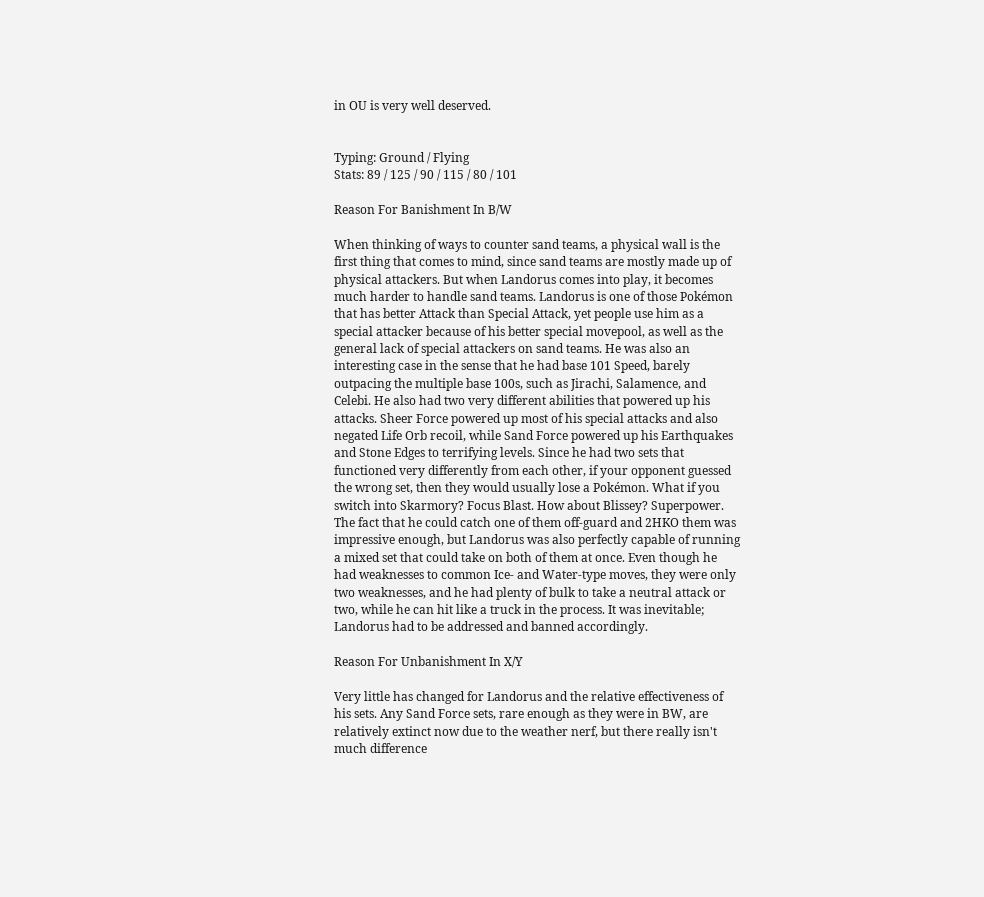in OU is very well deserved.


Typing: Ground / Flying
Stats: 89 / 125 / 90 / 115 / 80 / 101

Reason For Banishment In B/W

When thinking of ways to counter sand teams, a physical wall is the first thing that comes to mind, since sand teams are mostly made up of physical attackers. But when Landorus comes into play, it becomes much harder to handle sand teams. Landorus is one of those Pokémon that has better Attack than Special Attack, yet people use him as a special attacker because of his better special movepool, as well as the general lack of special attackers on sand teams. He was also an interesting case in the sense that he had base 101 Speed, barely outpacing the multiple base 100s, such as Jirachi, Salamence, and Celebi. He also had two very different abilities that powered up his attacks. Sheer Force powered up most of his special attacks and also negated Life Orb recoil, while Sand Force powered up his Earthquakes and Stone Edges to terrifying levels. Since he had two sets that functioned very differently from each other, if your opponent guessed the wrong set, then they would usually lose a Pokémon. What if you switch into Skarmory? Focus Blast. How about Blissey? Superpower. The fact that he could catch one of them off-guard and 2HKO them was impressive enough, but Landorus was also perfectly capable of running a mixed set that could take on both of them at once. Even though he had weaknesses to common Ice- and Water-type moves, they were only two weaknesses, and he had plenty of bulk to take a neutral attack or two, while he can hit like a truck in the process. It was inevitable; Landorus had to be addressed and banned accordingly.

Reason For Unbanishment In X/Y

Very little has changed for Landorus and the relative effectiveness of his sets. Any Sand Force sets, rare enough as they were in BW, are relatively extinct now due to the weather nerf, but there really isn't much difference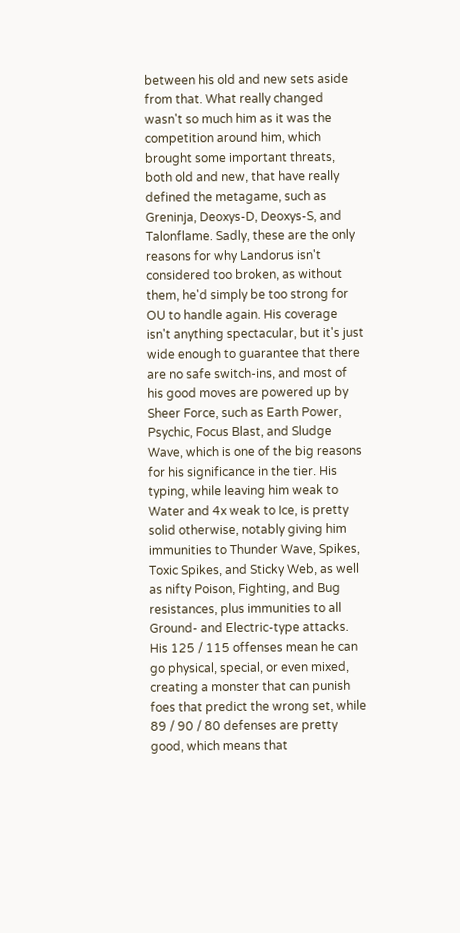between his old and new sets aside from that. What really changed wasn't so much him as it was the competition around him, which brought some important threats, both old and new, that have really defined the metagame, such as Greninja, Deoxys-D, Deoxys-S, and Talonflame. Sadly, these are the only reasons for why Landorus isn't considered too broken, as without them, he'd simply be too strong for OU to handle again. His coverage isn't anything spectacular, but it's just wide enough to guarantee that there are no safe switch-ins, and most of his good moves are powered up by Sheer Force, such as Earth Power, Psychic, Focus Blast, and Sludge Wave, which is one of the big reasons for his significance in the tier. His typing, while leaving him weak to Water and 4x weak to Ice, is pretty solid otherwise, notably giving him immunities to Thunder Wave, Spikes, Toxic Spikes, and Sticky Web, as well as nifty Poison, Fighting, and Bug resistances, plus immunities to all Ground- and Electric-type attacks. His 125 / 115 offenses mean he can go physical, special, or even mixed, creating a monster that can punish foes that predict the wrong set, while 89 / 90 / 80 defenses are pretty good, which means that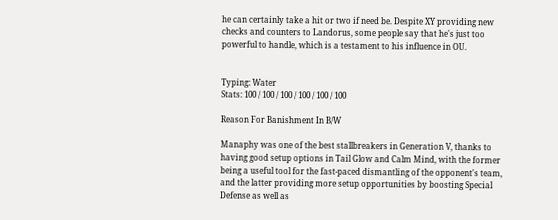he can certainly take a hit or two if need be. Despite XY providing new checks and counters to Landorus, some people say that he's just too powerful to handle, which is a testament to his influence in OU.


Typing: Water
Stats: 100 / 100 / 100 / 100 / 100 / 100

Reason For Banishment In B/W

Manaphy was one of the best stallbreakers in Generation V, thanks to having good setup options in Tail Glow and Calm Mind, with the former being a useful tool for the fast-paced dismantling of the opponent's team, and the latter providing more setup opportunities by boosting Special Defense as well as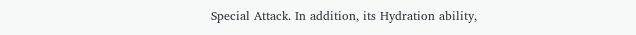Special Attack. In addition, its Hydration ability,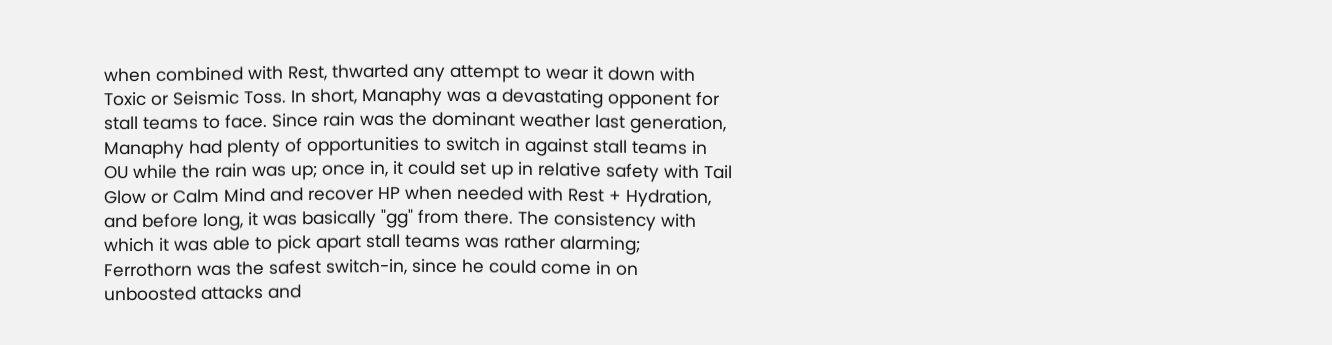when combined with Rest, thwarted any attempt to wear it down with Toxic or Seismic Toss. In short, Manaphy was a devastating opponent for stall teams to face. Since rain was the dominant weather last generation, Manaphy had plenty of opportunities to switch in against stall teams in OU while the rain was up; once in, it could set up in relative safety with Tail Glow or Calm Mind and recover HP when needed with Rest + Hydration, and before long, it was basically "gg" from there. The consistency with which it was able to pick apart stall teams was rather alarming; Ferrothorn was the safest switch-in, since he could come in on unboosted attacks and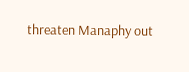threaten Manaphy out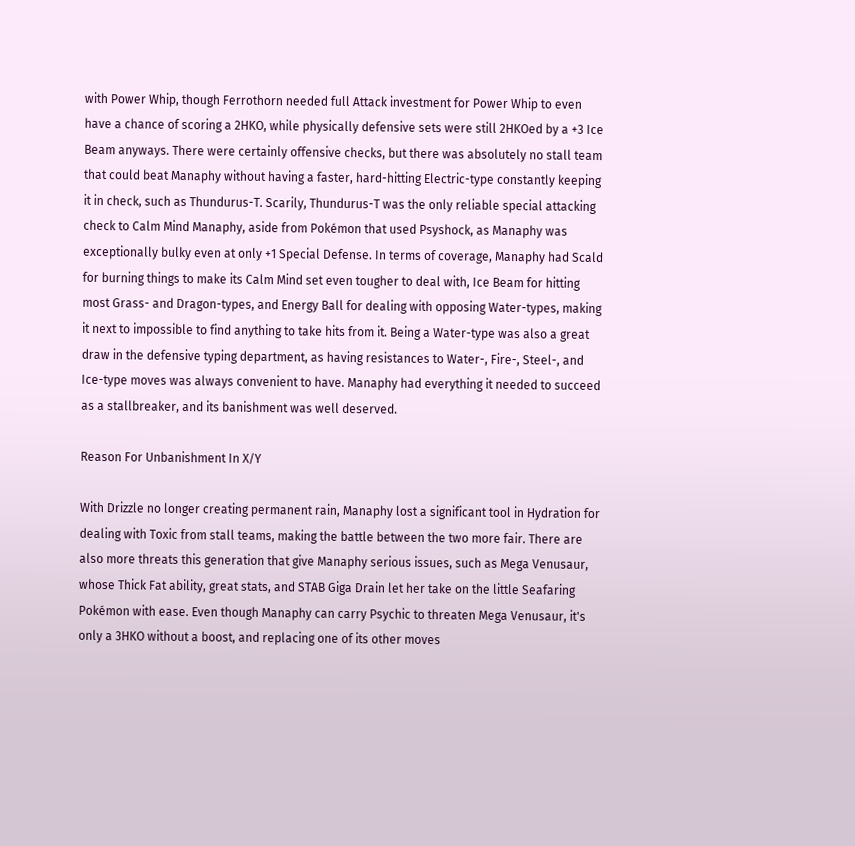with Power Whip, though Ferrothorn needed full Attack investment for Power Whip to even have a chance of scoring a 2HKO, while physically defensive sets were still 2HKOed by a +3 Ice Beam anyways. There were certainly offensive checks, but there was absolutely no stall team that could beat Manaphy without having a faster, hard-hitting Electric-type constantly keeping it in check, such as Thundurus-T. Scarily, Thundurus-T was the only reliable special attacking check to Calm Mind Manaphy, aside from Pokémon that used Psyshock, as Manaphy was exceptionally bulky even at only +1 Special Defense. In terms of coverage, Manaphy had Scald for burning things to make its Calm Mind set even tougher to deal with, Ice Beam for hitting most Grass- and Dragon-types, and Energy Ball for dealing with opposing Water-types, making it next to impossible to find anything to take hits from it. Being a Water-type was also a great draw in the defensive typing department, as having resistances to Water-, Fire-, Steel-, and Ice-type moves was always convenient to have. Manaphy had everything it needed to succeed as a stallbreaker, and its banishment was well deserved.

Reason For Unbanishment In X/Y

With Drizzle no longer creating permanent rain, Manaphy lost a significant tool in Hydration for dealing with Toxic from stall teams, making the battle between the two more fair. There are also more threats this generation that give Manaphy serious issues, such as Mega Venusaur, whose Thick Fat ability, great stats, and STAB Giga Drain let her take on the little Seafaring Pokémon with ease. Even though Manaphy can carry Psychic to threaten Mega Venusaur, it's only a 3HKO without a boost, and replacing one of its other moves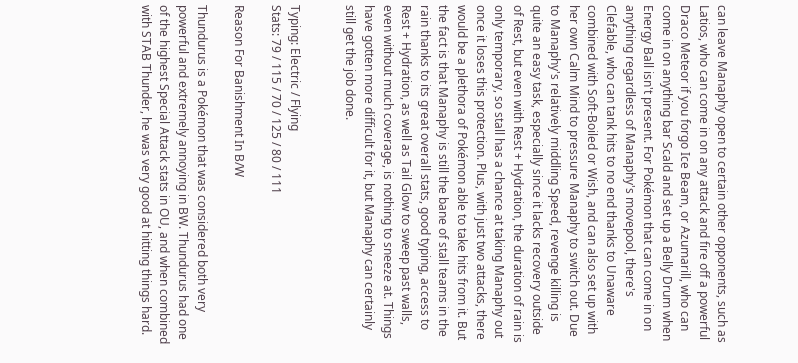can leave Manaphy open to certain other opponents, such as Latios, who can come in on any attack and fire off a powerful Draco Meteor if you forgo Ice Beam, or Azumarill, who can come in on anything bar Scald and set up a Belly Drum when Energy Ball isn't present. For Pokémon that can come in on anything regardless of Manaphy's movepool, there's Clefable, who can tank hits to no end thanks to Unaware combined with Soft-Boiled or Wish, and can also set up with her own Calm Mind to pressure Manaphy to switch out. Due to Manaphy's relatively middling Speed, revenge killing is quite an easy task, especially since it lacks recovery outside of Rest, but even with Rest + Hydration, the duration of rain is only temporary, so stall has a chance at taking Manaphy out once it loses this protection. Plus, with just two attacks, there would be a plethora of Pokémon able to take hits from it. But the fact is that Manaphy is still the bane of stall teams in the rain thanks to its great overall stats, good typing, access to Rest + Hydration, as well as Tail Glow to sweep past walls, even without much coverage, is nothing to sneeze at. Things have gotten more difficult for it, but Manaphy can certainly still get the job done.


Typing: Electric / Flying
Stats: 79 / 115 / 70 / 125 / 80 / 111

Reason For Banishment In B/W

Thundurus is a Pokémon that was considered both very powerful and extremely annoying in BW. Thundurus had one of the highest Special Attack stats in OU, and when combined with STAB Thunder, he was very good at hitting things hard.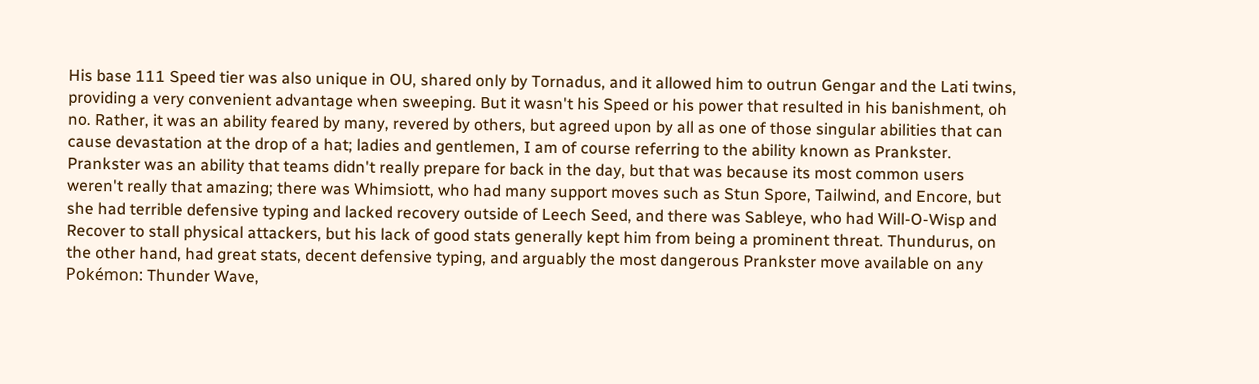His base 111 Speed tier was also unique in OU, shared only by Tornadus, and it allowed him to outrun Gengar and the Lati twins, providing a very convenient advantage when sweeping. But it wasn't his Speed or his power that resulted in his banishment, oh no. Rather, it was an ability feared by many, revered by others, but agreed upon by all as one of those singular abilities that can cause devastation at the drop of a hat; ladies and gentlemen, I am of course referring to the ability known as Prankster. Prankster was an ability that teams didn't really prepare for back in the day, but that was because its most common users weren't really that amazing; there was Whimsiott, who had many support moves such as Stun Spore, Tailwind, and Encore, but she had terrible defensive typing and lacked recovery outside of Leech Seed, and there was Sableye, who had Will-O-Wisp and Recover to stall physical attackers, but his lack of good stats generally kept him from being a prominent threat. Thundurus, on the other hand, had great stats, decent defensive typing, and arguably the most dangerous Prankster move available on any Pokémon: Thunder Wave,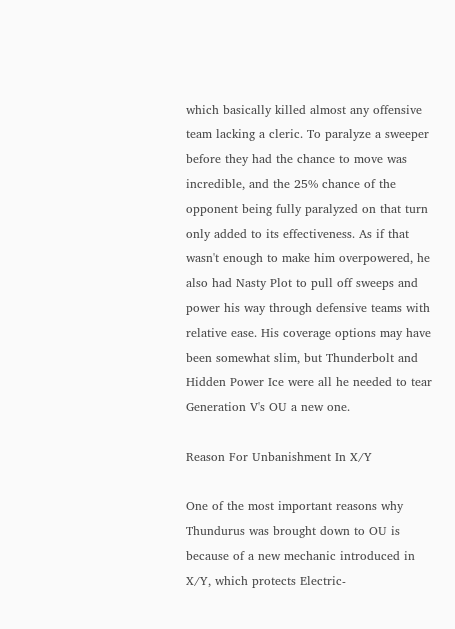which basically killed almost any offensive team lacking a cleric. To paralyze a sweeper before they had the chance to move was incredible, and the 25% chance of the opponent being fully paralyzed on that turn only added to its effectiveness. As if that wasn't enough to make him overpowered, he also had Nasty Plot to pull off sweeps and power his way through defensive teams with relative ease. His coverage options may have been somewhat slim, but Thunderbolt and Hidden Power Ice were all he needed to tear Generation V's OU a new one.

Reason For Unbanishment In X/Y

One of the most important reasons why Thundurus was brought down to OU is because of a new mechanic introduced in X/Y, which protects Electric-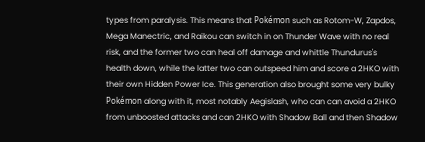types from paralysis. This means that Pokémon such as Rotom-W, Zapdos, Mega Manectric, and Raikou can switch in on Thunder Wave with no real risk, and the former two can heal off damage and whittle Thundurus's health down, while the latter two can outspeed him and score a 2HKO with their own Hidden Power Ice. This generation also brought some very bulky Pokémon along with it, most notably Aegislash, who can can avoid a 2HKO from unboosted attacks and can 2HKO with Shadow Ball and then Shadow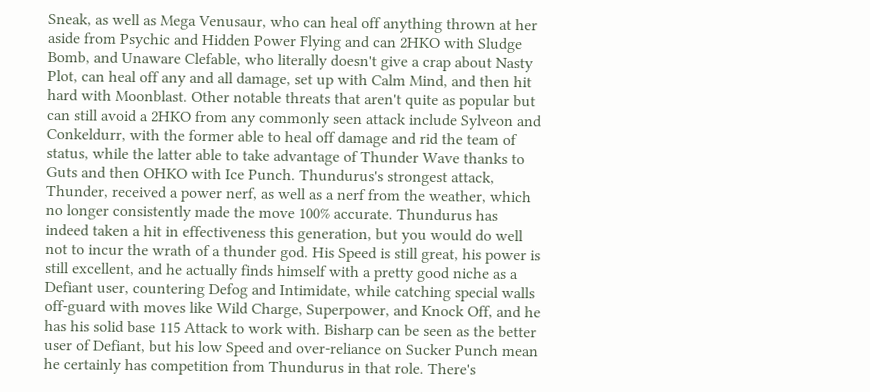Sneak, as well as Mega Venusaur, who can heal off anything thrown at her aside from Psychic and Hidden Power Flying and can 2HKO with Sludge Bomb, and Unaware Clefable, who literally doesn't give a crap about Nasty Plot, can heal off any and all damage, set up with Calm Mind, and then hit hard with Moonblast. Other notable threats that aren't quite as popular but can still avoid a 2HKO from any commonly seen attack include Sylveon and Conkeldurr, with the former able to heal off damage and rid the team of status, while the latter able to take advantage of Thunder Wave thanks to Guts and then OHKO with Ice Punch. Thundurus's strongest attack, Thunder, received a power nerf, as well as a nerf from the weather, which no longer consistently made the move 100% accurate. Thundurus has indeed taken a hit in effectiveness this generation, but you would do well not to incur the wrath of a thunder god. His Speed is still great, his power is still excellent, and he actually finds himself with a pretty good niche as a Defiant user, countering Defog and Intimidate, while catching special walls off-guard with moves like Wild Charge, Superpower, and Knock Off, and he has his solid base 115 Attack to work with. Bisharp can be seen as the better user of Defiant, but his low Speed and over-reliance on Sucker Punch mean he certainly has competition from Thundurus in that role. There's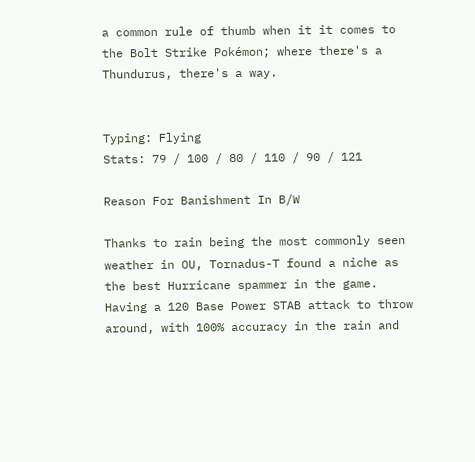a common rule of thumb when it it comes to the Bolt Strike Pokémon; where there's a Thundurus, there's a way.


Typing: Flying
Stats: 79 / 100 / 80 / 110 / 90 / 121

Reason For Banishment In B/W

Thanks to rain being the most commonly seen weather in OU, Tornadus-T found a niche as the best Hurricane spammer in the game. Having a 120 Base Power STAB attack to throw around, with 100% accuracy in the rain and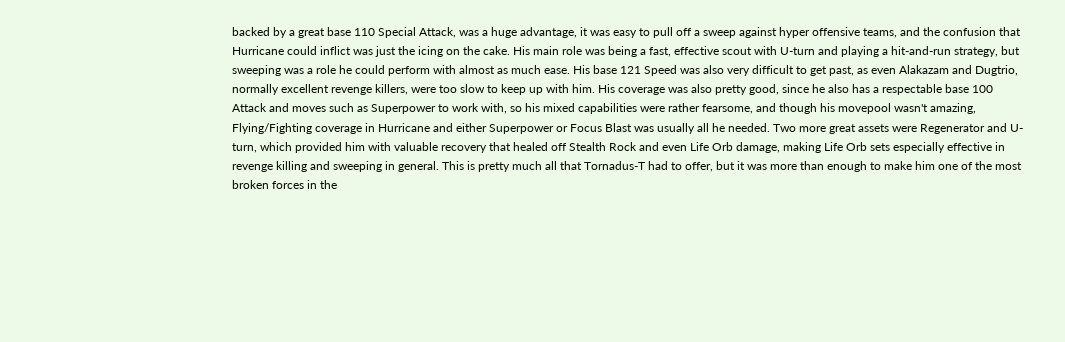backed by a great base 110 Special Attack, was a huge advantage, it was easy to pull off a sweep against hyper offensive teams, and the confusion that Hurricane could inflict was just the icing on the cake. His main role was being a fast, effective scout with U-turn and playing a hit-and-run strategy, but sweeping was a role he could perform with almost as much ease. His base 121 Speed was also very difficult to get past, as even Alakazam and Dugtrio, normally excellent revenge killers, were too slow to keep up with him. His coverage was also pretty good, since he also has a respectable base 100 Attack and moves such as Superpower to work with, so his mixed capabilities were rather fearsome, and though his movepool wasn't amazing, Flying/Fighting coverage in Hurricane and either Superpower or Focus Blast was usually all he needed. Two more great assets were Regenerator and U-turn, which provided him with valuable recovery that healed off Stealth Rock and even Life Orb damage, making Life Orb sets especially effective in revenge killing and sweeping in general. This is pretty much all that Tornadus-T had to offer, but it was more than enough to make him one of the most broken forces in the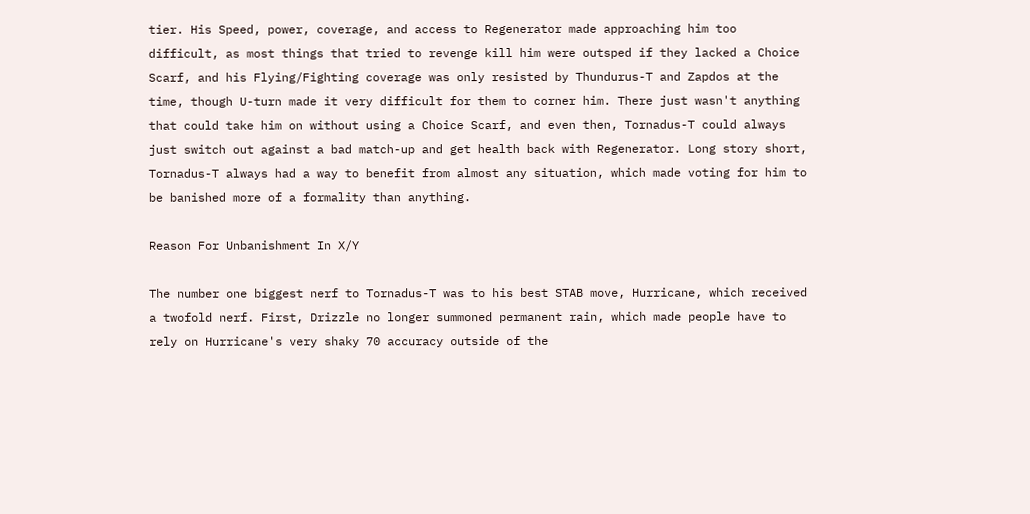tier. His Speed, power, coverage, and access to Regenerator made approaching him too difficult, as most things that tried to revenge kill him were outsped if they lacked a Choice Scarf, and his Flying/Fighting coverage was only resisted by Thundurus-T and Zapdos at the time, though U-turn made it very difficult for them to corner him. There just wasn't anything that could take him on without using a Choice Scarf, and even then, Tornadus-T could always just switch out against a bad match-up and get health back with Regenerator. Long story short, Tornadus-T always had a way to benefit from almost any situation, which made voting for him to be banished more of a formality than anything.

Reason For Unbanishment In X/Y

The number one biggest nerf to Tornadus-T was to his best STAB move, Hurricane, which received a twofold nerf. First, Drizzle no longer summoned permanent rain, which made people have to rely on Hurricane's very shaky 70 accuracy outside of the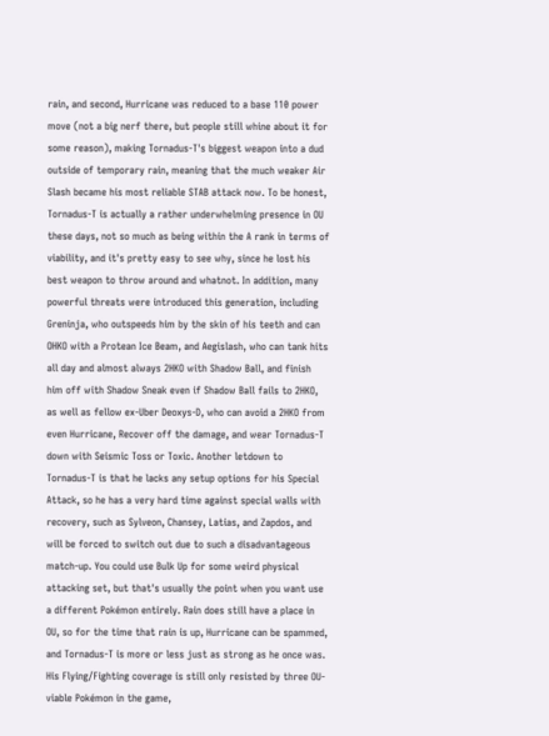rain, and second, Hurricane was reduced to a base 110 power move (not a big nerf there, but people still whine about it for some reason), making Tornadus-T's biggest weapon into a dud outside of temporary rain, meaning that the much weaker Air Slash became his most reliable STAB attack now. To be honest, Tornadus-T is actually a rather underwhelming presence in OU these days, not so much as being within the A rank in terms of viability, and it's pretty easy to see why, since he lost his best weapon to throw around and whatnot. In addition, many powerful threats were introduced this generation, including Greninja, who outspeeds him by the skin of his teeth and can OHKO with a Protean Ice Beam, and Aegislash, who can tank hits all day and almost always 2HKO with Shadow Ball, and finish him off with Shadow Sneak even if Shadow Ball fails to 2HKO, as well as fellow ex-Uber Deoxys-D, who can avoid a 2HKO from even Hurricane, Recover off the damage, and wear Tornadus-T down with Seismic Toss or Toxic. Another letdown to Tornadus-T is that he lacks any setup options for his Special Attack, so he has a very hard time against special walls with recovery, such as Sylveon, Chansey, Latias, and Zapdos, and will be forced to switch out due to such a disadvantageous match-up. You could use Bulk Up for some weird physical attacking set, but that's usually the point when you want use a different Pokémon entirely. Rain does still have a place in OU, so for the time that rain is up, Hurricane can be spammed, and Tornadus-T is more or less just as strong as he once was. His Flying/Fighting coverage is still only resisted by three OU-viable Pokémon in the game,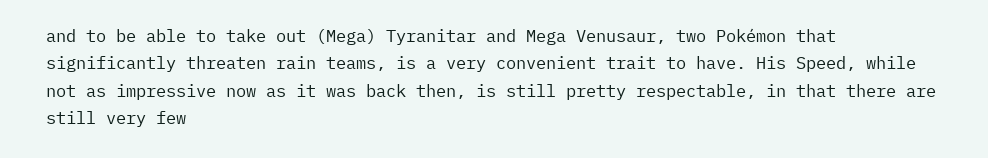and to be able to take out (Mega) Tyranitar and Mega Venusaur, two Pokémon that significantly threaten rain teams, is a very convenient trait to have. His Speed, while not as impressive now as it was back then, is still pretty respectable, in that there are still very few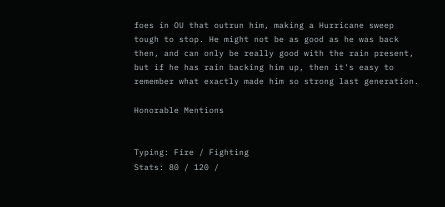foes in OU that outrun him, making a Hurricane sweep tough to stop. He might not be as good as he was back then, and can only be really good with the rain present, but if he has rain backing him up, then it's easy to remember what exactly made him so strong last generation.

Honorable Mentions


Typing: Fire / Fighting
Stats: 80 / 120 /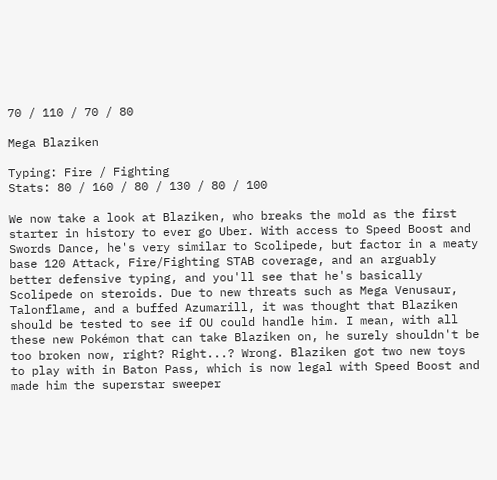70 / 110 / 70 / 80

Mega Blaziken

Typing: Fire / Fighting
Stats: 80 / 160 / 80 / 130 / 80 / 100

We now take a look at Blaziken, who breaks the mold as the first starter in history to ever go Uber. With access to Speed Boost and Swords Dance, he's very similar to Scolipede, but factor in a meaty base 120 Attack, Fire/Fighting STAB coverage, and an arguably better defensive typing, and you'll see that he's basically Scolipede on steroids. Due to new threats such as Mega Venusaur, Talonflame, and a buffed Azumarill, it was thought that Blaziken should be tested to see if OU could handle him. I mean, with all these new Pokémon that can take Blaziken on, he surely shouldn't be too broken now, right? Right...? Wrong. Blaziken got two new toys to play with in Baton Pass, which is now legal with Speed Boost and made him the superstar sweeper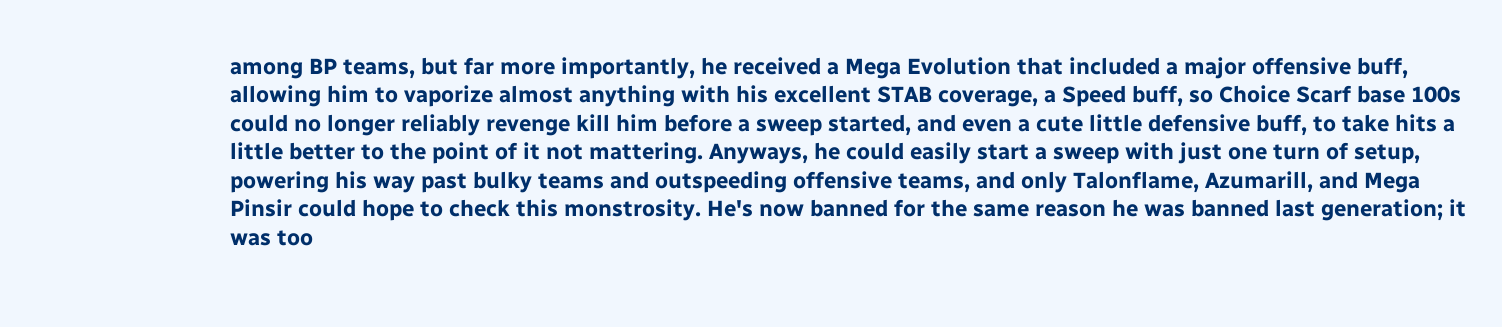among BP teams, but far more importantly, he received a Mega Evolution that included a major offensive buff, allowing him to vaporize almost anything with his excellent STAB coverage, a Speed buff, so Choice Scarf base 100s could no longer reliably revenge kill him before a sweep started, and even a cute little defensive buff, to take hits a little better to the point of it not mattering. Anyways, he could easily start a sweep with just one turn of setup, powering his way past bulky teams and outspeeding offensive teams, and only Talonflame, Azumarill, and Mega Pinsir could hope to check this monstrosity. He's now banned for the same reason he was banned last generation; it was too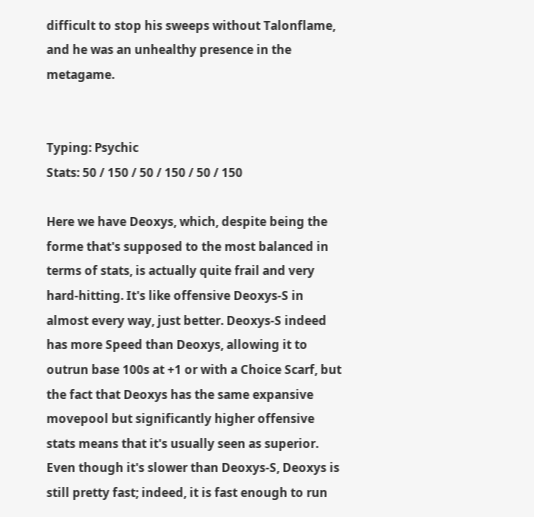difficult to stop his sweeps without Talonflame, and he was an unhealthy presence in the metagame.


Typing: Psychic
Stats: 50 / 150 / 50 / 150 / 50 / 150

Here we have Deoxys, which, despite being the forme that's supposed to the most balanced in terms of stats, is actually quite frail and very hard-hitting. It's like offensive Deoxys-S in almost every way, just better. Deoxys-S indeed has more Speed than Deoxys, allowing it to outrun base 100s at +1 or with a Choice Scarf, but the fact that Deoxys has the same expansive movepool but significantly higher offensive stats means that it's usually seen as superior. Even though it's slower than Deoxys-S, Deoxys is still pretty fast; indeed, it is fast enough to run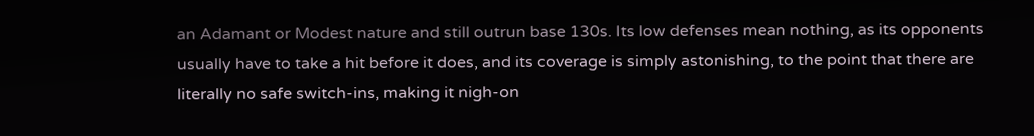an Adamant or Modest nature and still outrun base 130s. Its low defenses mean nothing, as its opponents usually have to take a hit before it does, and its coverage is simply astonishing, to the point that there are literally no safe switch-ins, making it nigh-on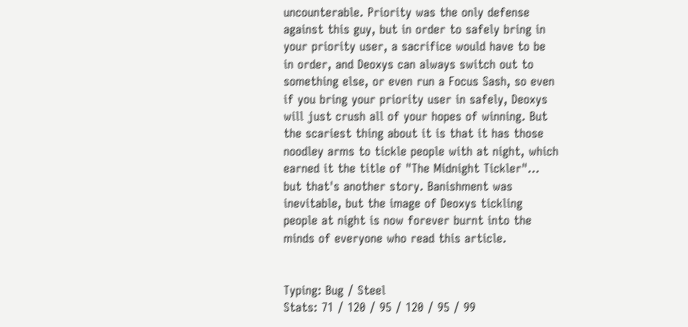uncounterable. Priority was the only defense against this guy, but in order to safely bring in your priority user, a sacrifice would have to be in order, and Deoxys can always switch out to something else, or even run a Focus Sash, so even if you bring your priority user in safely, Deoxys will just crush all of your hopes of winning. But the scariest thing about it is that it has those noodley arms to tickle people with at night, which earned it the title of "The Midnight Tickler"... but that's another story. Banishment was inevitable, but the image of Deoxys tickling people at night is now forever burnt into the minds of everyone who read this article.


Typing: Bug / Steel
Stats: 71 / 120 / 95 / 120 / 95 / 99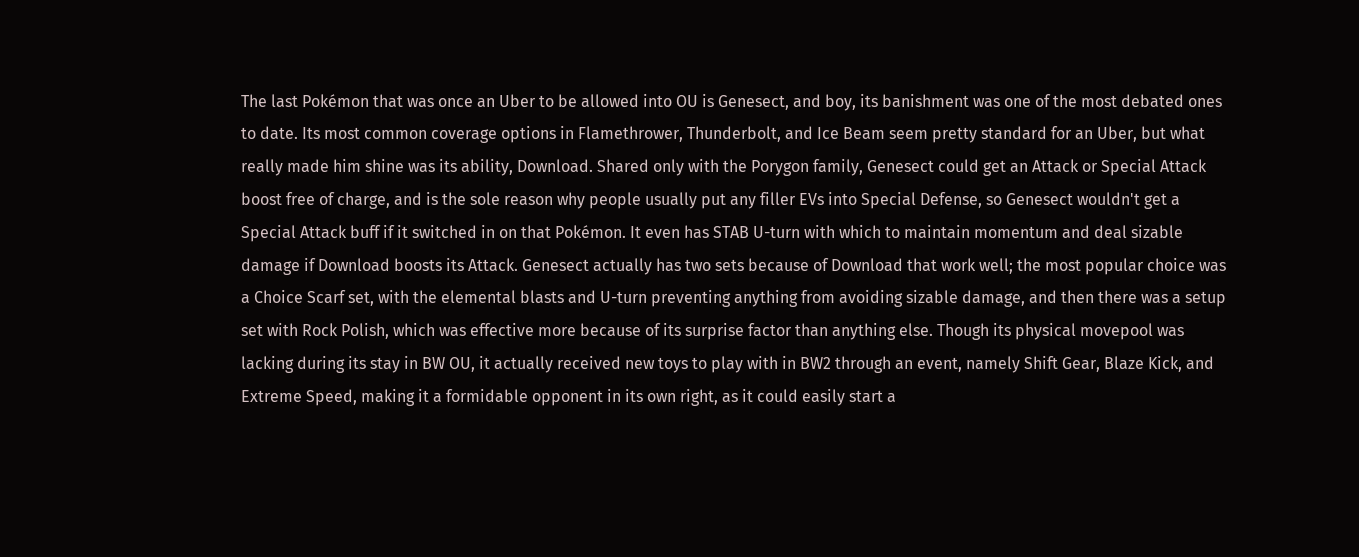The last Pokémon that was once an Uber to be allowed into OU is Genesect, and boy, its banishment was one of the most debated ones to date. Its most common coverage options in Flamethrower, Thunderbolt, and Ice Beam seem pretty standard for an Uber, but what really made him shine was its ability, Download. Shared only with the Porygon family, Genesect could get an Attack or Special Attack boost free of charge, and is the sole reason why people usually put any filler EVs into Special Defense, so Genesect wouldn't get a Special Attack buff if it switched in on that Pokémon. It even has STAB U-turn with which to maintain momentum and deal sizable damage if Download boosts its Attack. Genesect actually has two sets because of Download that work well; the most popular choice was a Choice Scarf set, with the elemental blasts and U-turn preventing anything from avoiding sizable damage, and then there was a setup set with Rock Polish, which was effective more because of its surprise factor than anything else. Though its physical movepool was lacking during its stay in BW OU, it actually received new toys to play with in BW2 through an event, namely Shift Gear, Blaze Kick, and Extreme Speed, making it a formidable opponent in its own right, as it could easily start a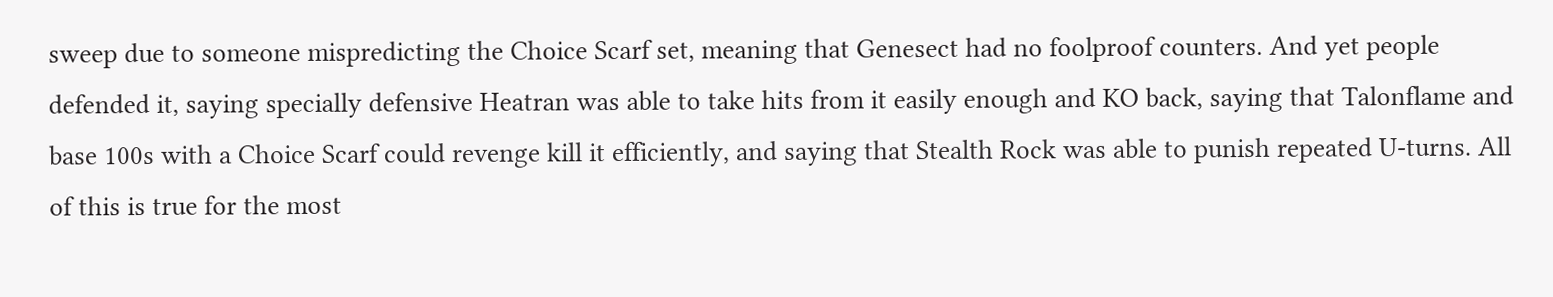sweep due to someone mispredicting the Choice Scarf set, meaning that Genesect had no foolproof counters. And yet people defended it, saying specially defensive Heatran was able to take hits from it easily enough and KO back, saying that Talonflame and base 100s with a Choice Scarf could revenge kill it efficiently, and saying that Stealth Rock was able to punish repeated U-turns. All of this is true for the most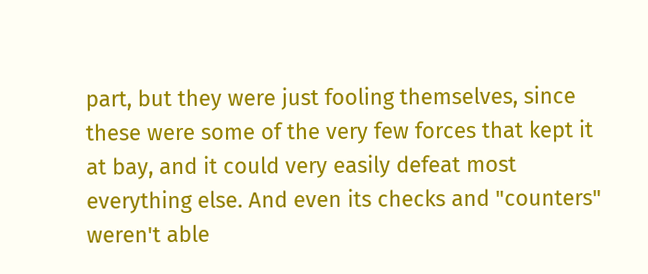part, but they were just fooling themselves, since these were some of the very few forces that kept it at bay, and it could very easily defeat most everything else. And even its checks and "counters" weren't able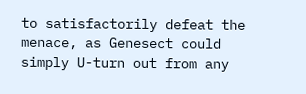to satisfactorily defeat the menace, as Genesect could simply U-turn out from any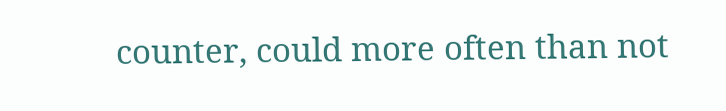counter, could more often than not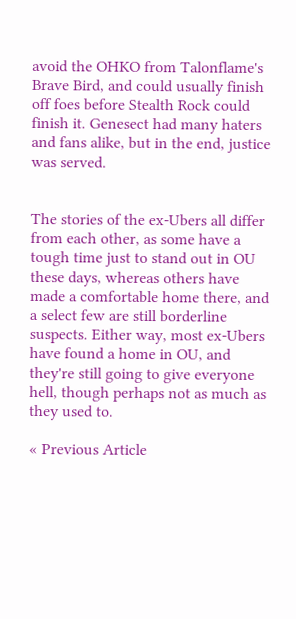avoid the OHKO from Talonflame's Brave Bird, and could usually finish off foes before Stealth Rock could finish it. Genesect had many haters and fans alike, but in the end, justice was served.


The stories of the ex-Ubers all differ from each other, as some have a tough time just to stand out in OU these days, whereas others have made a comfortable home there, and a select few are still borderline suspects. Either way, most ex-Ubers have found a home in OU, and they're still going to give everyone hell, though perhaps not as much as they used to.

« Previous Article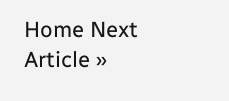Home Next Article »